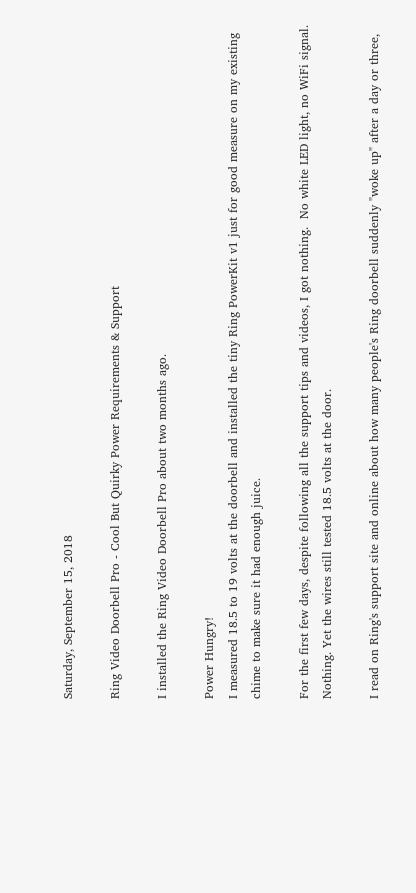Saturday, September 15, 2018

Ring Video Doorbell Pro - Cool But Quirky Power Requirements & Support

I installed the Ring Video Doorbell Pro about two months ago.

Power Hungry!
I measured 18.5 to 19 volts at the doorbell and installed the tiny Ring PowerKit v1 just for good measure on my existing chime to make sure it had enough juice.

For the first few days, despite following all the support tips and videos, I got nothing.  No white LED light, no WiFi signal.  Nothing. Yet the wires still tested 18.5 volts at the door.

I read on Ring's support site and online about how many people's Ring doorbell suddenly "woke up" after a day or three,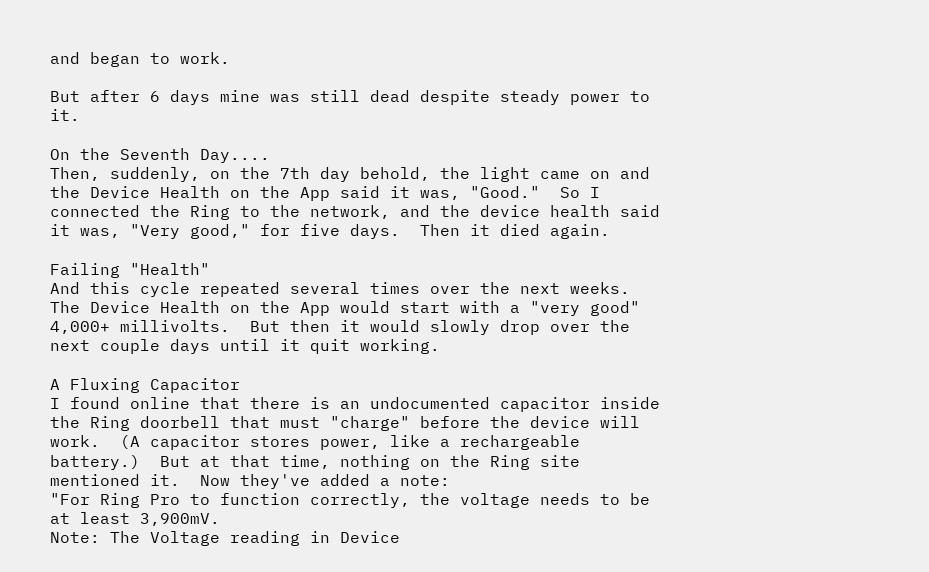and began to work.

But after 6 days mine was still dead despite steady power to it.

On the Seventh Day....
Then, suddenly, on the 7th day behold, the light came on and the Device Health on the App said it was, "Good."  So I connected the Ring to the network, and the device health said it was, "Very good," for five days.  Then it died again.

Failing "Health"
And this cycle repeated several times over the next weeks.  The Device Health on the App would start with a "very good"  4,000+ millivolts.  But then it would slowly drop over the next couple days until it quit working.

A Fluxing Capacitor
I found online that there is an undocumented capacitor inside the Ring doorbell that must "charge" before the device will work.  (A capacitor stores power, like a rechargeable battery.)  But at that time, nothing on the Ring site mentioned it.  Now they've added a note:
"For Ring Pro to function correctly, the voltage needs to be at least 3,900mV.
Note: The Voltage reading in Device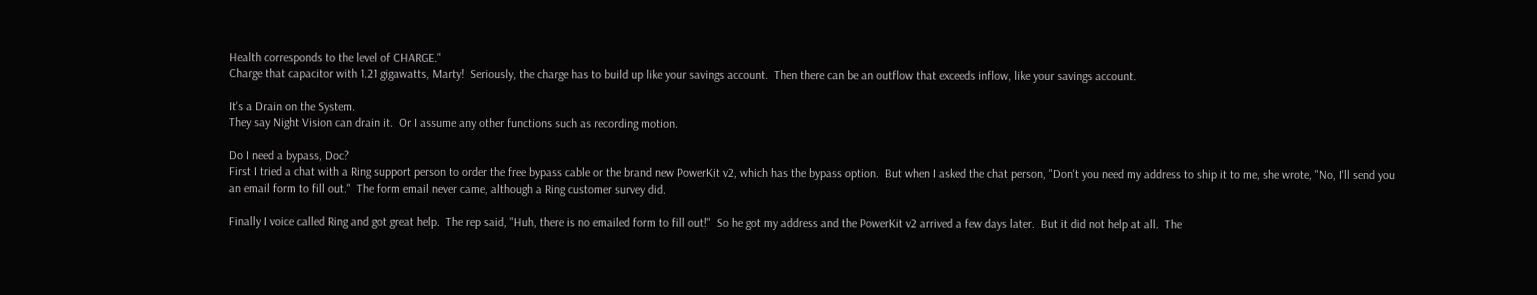Health corresponds to the level of CHARGE."
Charge that capacitor with 1.21 gigawatts, Marty!  Seriously, the charge has to build up like your savings account.  Then there can be an outflow that exceeds inflow, like your savings account.

It's a Drain on the System.
They say Night Vision can drain it.  Or I assume any other functions such as recording motion.

Do I need a bypass, Doc?
First I tried a chat with a Ring support person to order the free bypass cable or the brand new PowerKit v2, which has the bypass option.  But when I asked the chat person, "Don't you need my address to ship it to me, she wrote, "No, I'll send you an email form to fill out."  The form email never came, although a Ring customer survey did.

Finally I voice called Ring and got great help.  The rep said, "Huh, there is no emailed form to fill out!"  So he got my address and the PowerKit v2 arrived a few days later.  But it did not help at all.  The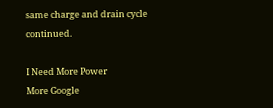same charge and drain cycle continued.

I Need More Power
More Google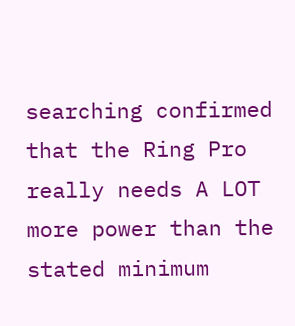searching confirmed that the Ring Pro really needs A LOT more power than the stated minimum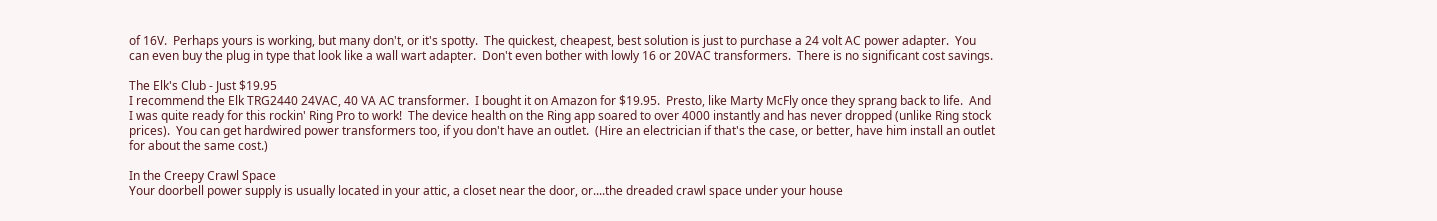of 16V.  Perhaps yours is working, but many don't, or it's spotty.  The quickest, cheapest, best solution is just to purchase a 24 volt AC power adapter.  You can even buy the plug in type that look like a wall wart adapter.  Don't even bother with lowly 16 or 20VAC transformers.  There is no significant cost savings.

The Elk's Club - Just $19.95
I recommend the Elk TRG2440 24VAC, 40 VA AC transformer.  I bought it on Amazon for $19.95.  Presto, like Marty McFly once they sprang back to life.  And I was quite ready for this rockin' Ring Pro to work!  The device health on the Ring app soared to over 4000 instantly and has never dropped (unlike Ring stock prices).  You can get hardwired power transformers too, if you don't have an outlet.  (Hire an electrician if that's the case, or better, have him install an outlet for about the same cost.)

In the Creepy Crawl Space
Your doorbell power supply is usually located in your attic, a closet near the door, or....the dreaded crawl space under your house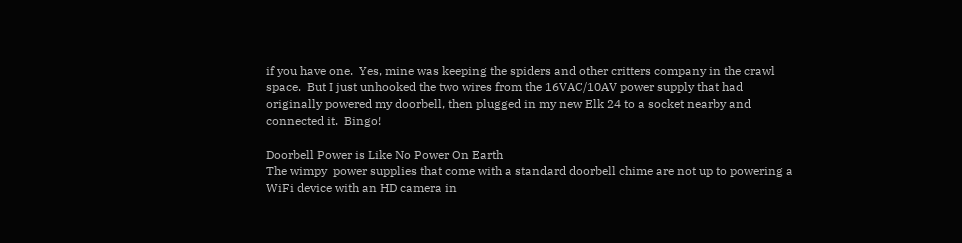if you have one.  Yes, mine was keeping the spiders and other critters company in the crawl space.  But I just unhooked the two wires from the 16VAC/10AV power supply that had originally powered my doorbell, then plugged in my new Elk 24 to a socket nearby and connected it.  Bingo!

Doorbell Power is Like No Power On Earth
The wimpy  power supplies that come with a standard doorbell chime are not up to powering a WiFi device with an HD camera in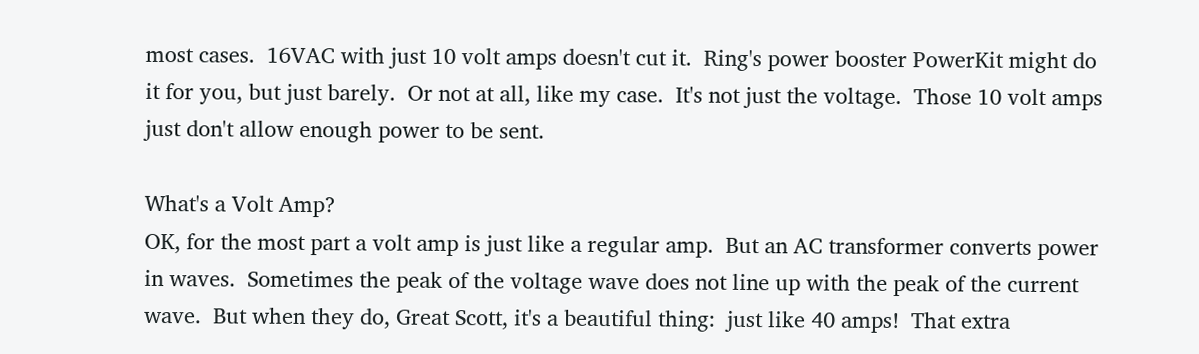most cases.  16VAC with just 10 volt amps doesn't cut it.  Ring's power booster PowerKit might do it for you, but just barely.  Or not at all, like my case.  It's not just the voltage.  Those 10 volt amps just don't allow enough power to be sent.

What's a Volt Amp?
OK, for the most part a volt amp is just like a regular amp.  But an AC transformer converts power in waves.  Sometimes the peak of the voltage wave does not line up with the peak of the current wave.  But when they do, Great Scott, it's a beautiful thing:  just like 40 amps!  That extra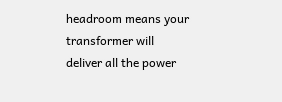headroom means your transformer will deliver all the power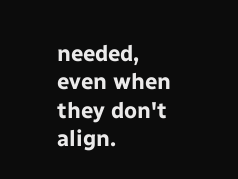needed, even when they don't align.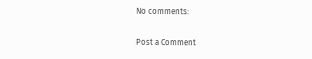No comments:

Post a Comment